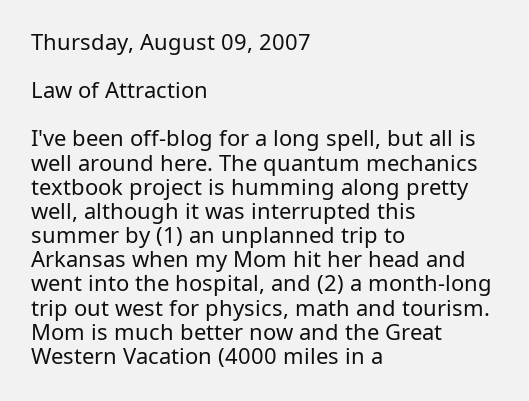Thursday, August 09, 2007

Law of Attraction

I've been off-blog for a long spell, but all is well around here. The quantum mechanics textbook project is humming along pretty well, although it was interrupted this summer by (1) an unplanned trip to Arkansas when my Mom hit her head and went into the hospital, and (2) a month-long trip out west for physics, math and tourism. Mom is much better now and the Great Western Vacation (4000 miles in a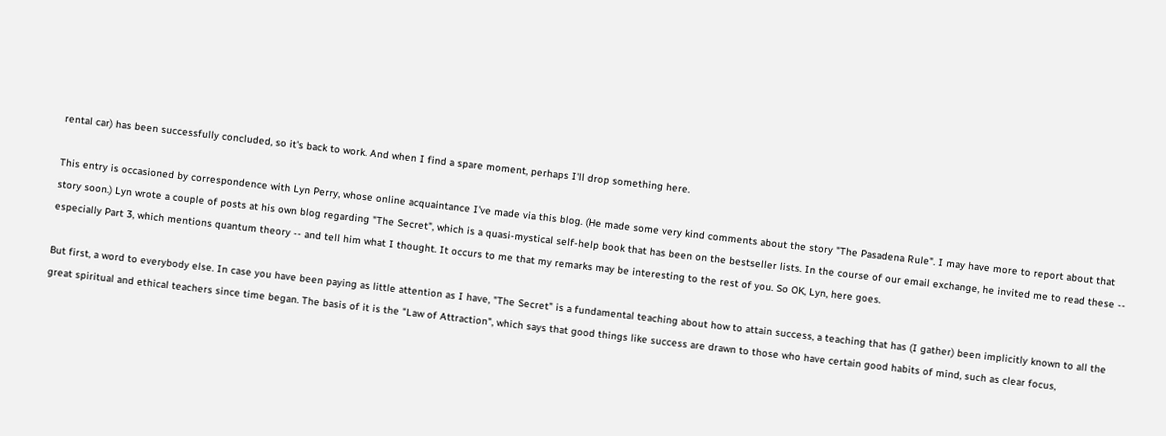rental car) has been successfully concluded, so it's back to work. And when I find a spare moment, perhaps I'll drop something here.

This entry is occasioned by correspondence with Lyn Perry, whose online acquaintance I've made via this blog. (He made some very kind comments about the story "The Pasadena Rule". I may have more to report about that story soon.) Lyn wrote a couple of posts at his own blog regarding "The Secret", which is a quasi-mystical self-help book that has been on the bestseller lists. In the course of our email exchange, he invited me to read these -- especially Part 3, which mentions quantum theory -- and tell him what I thought. It occurs to me that my remarks may be interesting to the rest of you. So OK, Lyn, here goes.

But first, a word to everybody else. In case you have been paying as little attention as I have, "The Secret" is a fundamental teaching about how to attain success, a teaching that has (I gather) been implicitly known to all the great spiritual and ethical teachers since time began. The basis of it is the "Law of Attraction", which says that good things like success are drawn to those who have certain good habits of mind, such as clear focus,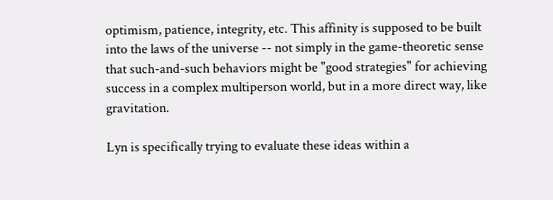optimism, patience, integrity, etc. This affinity is supposed to be built into the laws of the universe -- not simply in the game-theoretic sense that such-and-such behaviors might be "good strategies" for achieving success in a complex multiperson world, but in a more direct way, like gravitation.

Lyn is specifically trying to evaluate these ideas within a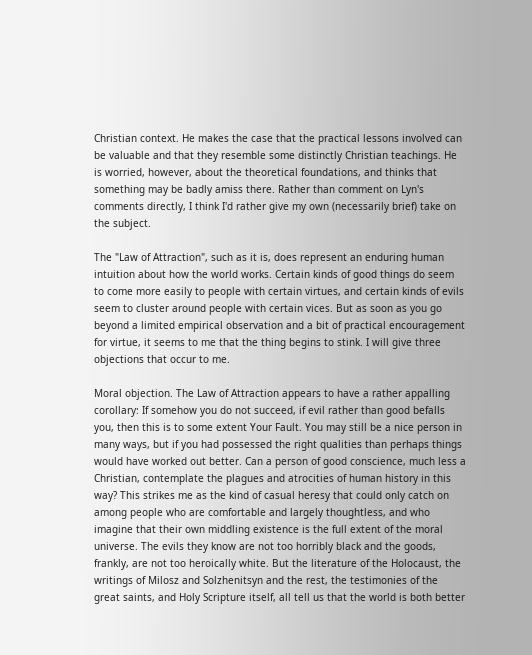Christian context. He makes the case that the practical lessons involved can be valuable and that they resemble some distinctly Christian teachings. He is worried, however, about the theoretical foundations, and thinks that something may be badly amiss there. Rather than comment on Lyn's comments directly, I think I'd rather give my own (necessarily brief) take on the subject.

The "Law of Attraction", such as it is, does represent an enduring human intuition about how the world works. Certain kinds of good things do seem to come more easily to people with certain virtues, and certain kinds of evils seem to cluster around people with certain vices. But as soon as you go beyond a limited empirical observation and a bit of practical encouragement for virtue, it seems to me that the thing begins to stink. I will give three objections that occur to me.

Moral objection. The Law of Attraction appears to have a rather appalling corollary: If somehow you do not succeed, if evil rather than good befalls you, then this is to some extent Your Fault. You may still be a nice person in many ways, but if you had possessed the right qualities than perhaps things would have worked out better. Can a person of good conscience, much less a Christian, contemplate the plagues and atrocities of human history in this way? This strikes me as the kind of casual heresy that could only catch on among people who are comfortable and largely thoughtless, and who imagine that their own middling existence is the full extent of the moral universe. The evils they know are not too horribly black and the goods, frankly, are not too heroically white. But the literature of the Holocaust, the writings of Milosz and Solzhenitsyn and the rest, the testimonies of the great saints, and Holy Scripture itself, all tell us that the world is both better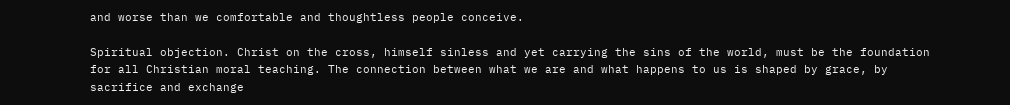and worse than we comfortable and thoughtless people conceive.

Spiritual objection. Christ on the cross, himself sinless and yet carrying the sins of the world, must be the foundation for all Christian moral teaching. The connection between what we are and what happens to us is shaped by grace, by sacrifice and exchange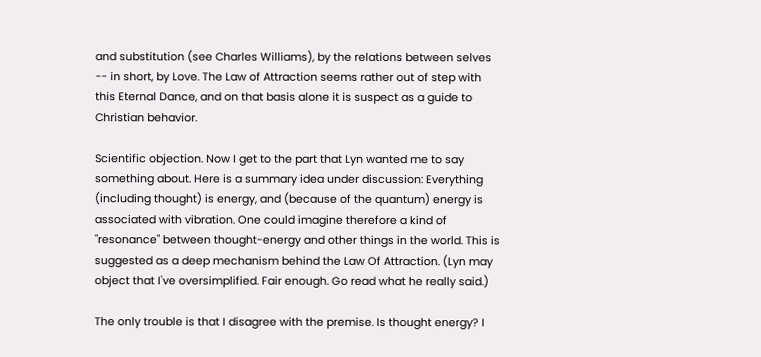and substitution (see Charles Williams), by the relations between selves -- in short, by Love. The Law of Attraction seems rather out of step with this Eternal Dance, and on that basis alone it is suspect as a guide to Christian behavior.

Scientific objection. Now I get to the part that Lyn wanted me to say something about. Here is a summary idea under discussion: Everything (including thought) is energy, and (because of the quantum) energy is associated with vibration. One could imagine therefore a kind of "resonance" between thought-energy and other things in the world. This is suggested as a deep mechanism behind the Law Of Attraction. (Lyn may object that I've oversimplified. Fair enough. Go read what he really said.)

The only trouble is that I disagree with the premise. Is thought energy? I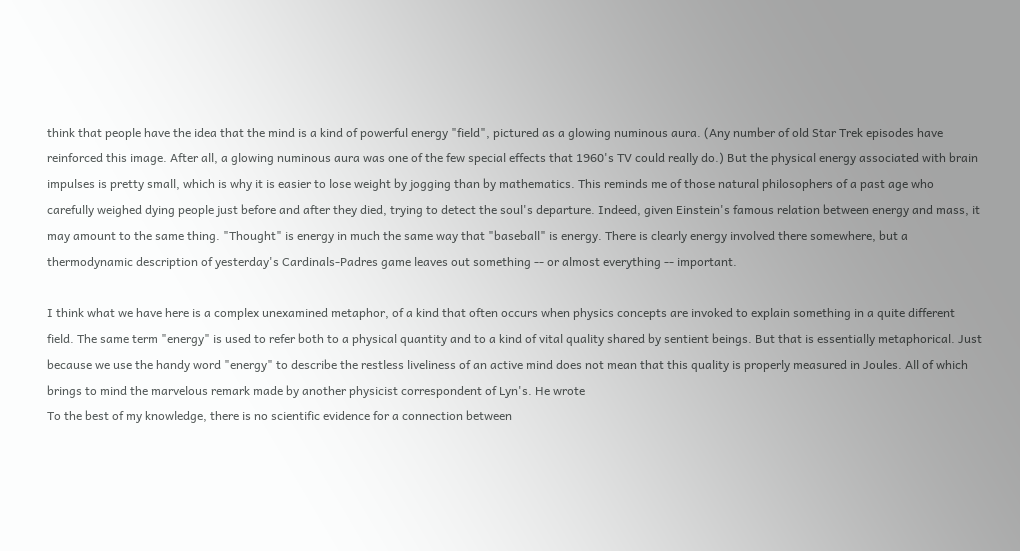think that people have the idea that the mind is a kind of powerful energy "field", pictured as a glowing numinous aura. (Any number of old Star Trek episodes have reinforced this image. After all, a glowing numinous aura was one of the few special effects that 1960's TV could really do.) But the physical energy associated with brain impulses is pretty small, which is why it is easier to lose weight by jogging than by mathematics. This reminds me of those natural philosophers of a past age who carefully weighed dying people just before and after they died, trying to detect the soul's departure. Indeed, given Einstein's famous relation between energy and mass, it may amount to the same thing. "Thought" is energy in much the same way that "baseball" is energy. There is clearly energy involved there somewhere, but a thermodynamic description of yesterday's Cardinals-Padres game leaves out something -- or almost everything -- important.

I think what we have here is a complex unexamined metaphor, of a kind that often occurs when physics concepts are invoked to explain something in a quite different field. The same term "energy" is used to refer both to a physical quantity and to a kind of vital quality shared by sentient beings. But that is essentially metaphorical. Just because we use the handy word "energy" to describe the restless liveliness of an active mind does not mean that this quality is properly measured in Joules. All of which brings to mind the marvelous remark made by another physicist correspondent of Lyn's. He wrote
To the best of my knowledge, there is no scientific evidence for a connection between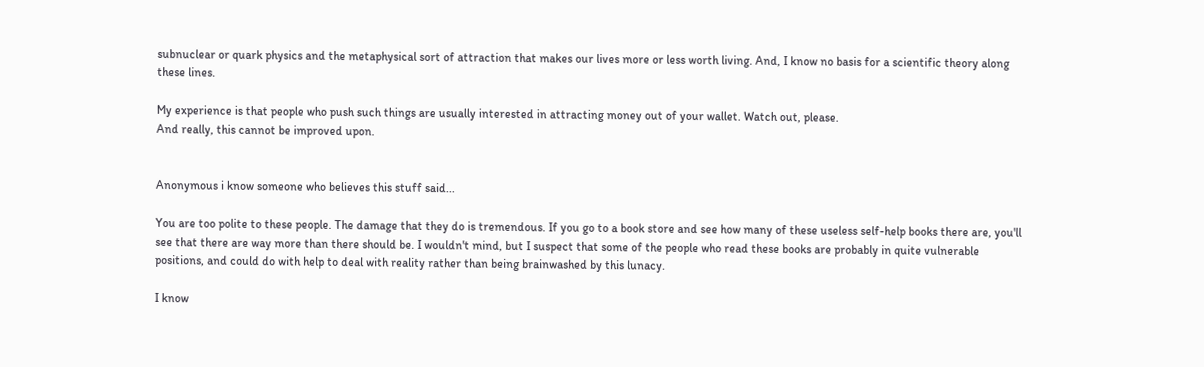subnuclear or quark physics and the metaphysical sort of attraction that makes our lives more or less worth living. And, I know no basis for a scientific theory along these lines.

My experience is that people who push such things are usually interested in attracting money out of your wallet. Watch out, please.
And really, this cannot be improved upon.


Anonymous i know someone who believes this stuff said...

You are too polite to these people. The damage that they do is tremendous. If you go to a book store and see how many of these useless self-help books there are, you'll see that there are way more than there should be. I wouldn't mind, but I suspect that some of the people who read these books are probably in quite vulnerable positions, and could do with help to deal with reality rather than being brainwashed by this lunacy.

I know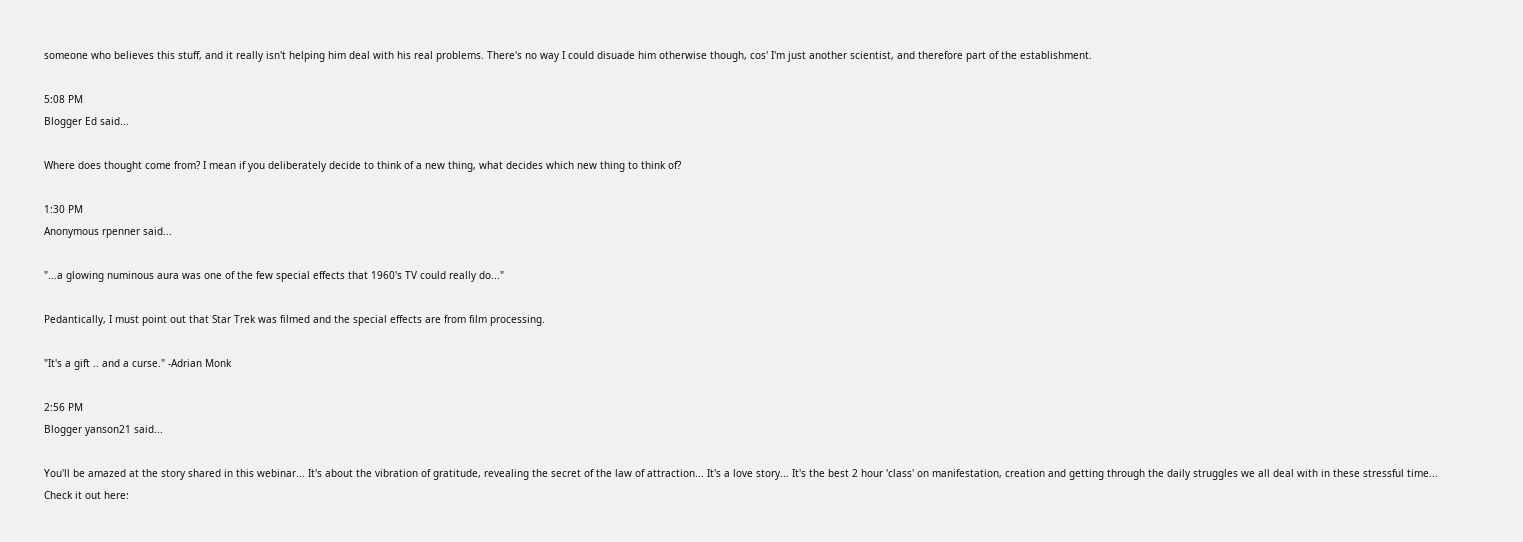someone who believes this stuff, and it really isn't helping him deal with his real problems. There's no way I could disuade him otherwise though, cos' I'm just another scientist, and therefore part of the establishment.

5:08 PM
Blogger Ed said...

Where does thought come from? I mean if you deliberately decide to think of a new thing, what decides which new thing to think of?

1:30 PM
Anonymous rpenner said...

"...a glowing numinous aura was one of the few special effects that 1960's TV could really do..."

Pedantically, I must point out that Star Trek was filmed and the special effects are from film processing.

"It's a gift .. and a curse." -Adrian Monk

2:56 PM
Blogger yanson21 said...

You'll be amazed at the story shared in this webinar... It's about the vibration of gratitude, revealing the secret of the law of attraction... It's a love story... It's the best 2 hour 'class' on manifestation, creation and getting through the daily struggles we all deal with in these stressful time... Check it out here: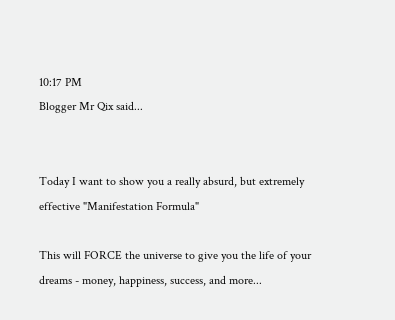10:17 PM
Blogger Mr Qix said...


Today I want to show you a really absurd, but extremely effective "Manifestation Formula"

This will FORCE the universe to give you the life of your dreams - money, happiness, success, and more...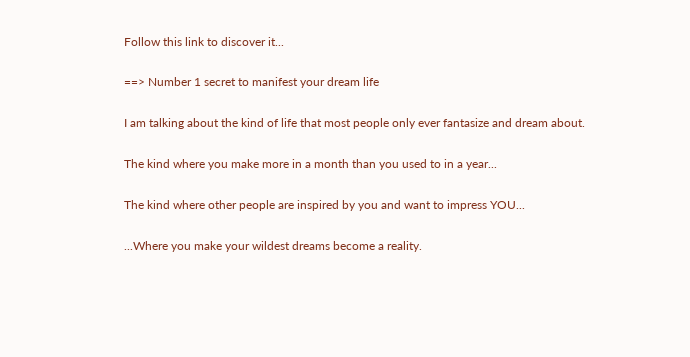Follow this link to discover it...

==> Number 1 secret to manifest your dream life

I am talking about the kind of life that most people only ever fantasize and dream about.

The kind where you make more in a month than you used to in a year...

The kind where other people are inspired by you and want to impress YOU...

...Where you make your wildest dreams become a reality.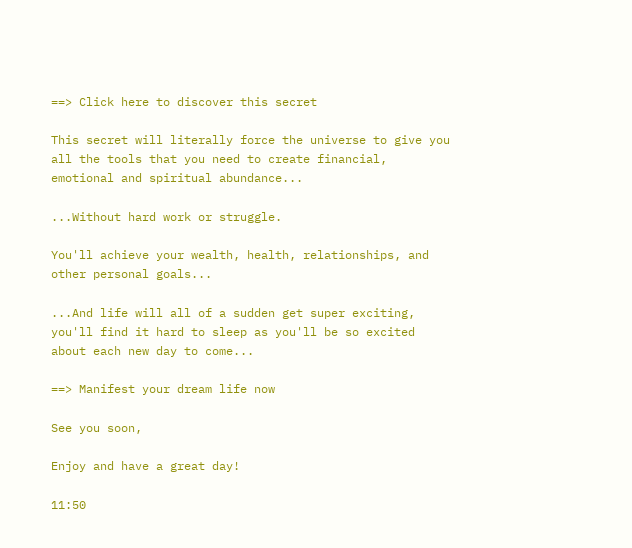==> Click here to discover this secret

This secret will literally force the universe to give you all the tools that you need to create financial, emotional and spiritual abundance...

...Without hard work or struggle.

You'll achieve your wealth, health, relationships, and other personal goals...

...And life will all of a sudden get super exciting, you'll find it hard to sleep as you'll be so excited about each new day to come...

==> Manifest your dream life now

See you soon,

Enjoy and have a great day!

11:50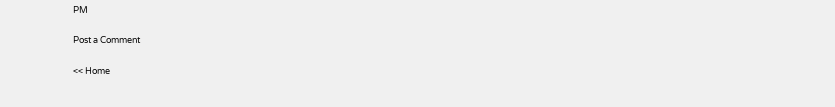PM

Post a Comment

<< Home